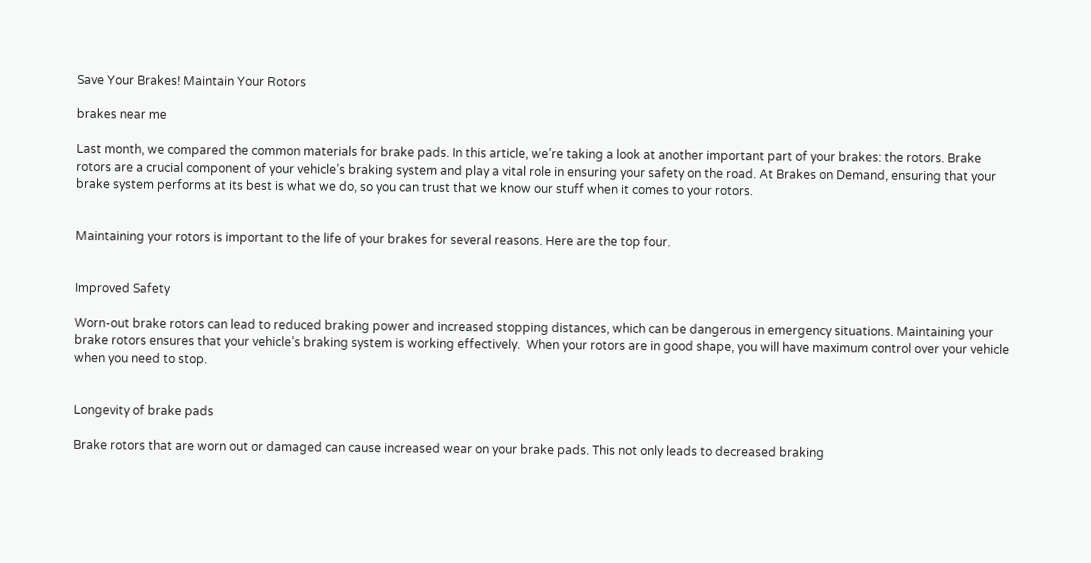Save Your Brakes! Maintain Your Rotors

brakes near me

Last month, we compared the common materials for brake pads. In this article, we’re taking a look at another important part of your brakes: the rotors. Brake rotors are a crucial component of your vehicle’s braking system and play a vital role in ensuring your safety on the road. At Brakes on Demand, ensuring that your brake system performs at its best is what we do, so you can trust that we know our stuff when it comes to your rotors.


Maintaining your rotors is important to the life of your brakes for several reasons. Here are the top four.


Improved Safety

Worn-out brake rotors can lead to reduced braking power and increased stopping distances, which can be dangerous in emergency situations. Maintaining your brake rotors ensures that your vehicle’s braking system is working effectively.  When your rotors are in good shape, you will have maximum control over your vehicle when you need to stop.


Longevity of brake pads

Brake rotors that are worn out or damaged can cause increased wear on your brake pads. This not only leads to decreased braking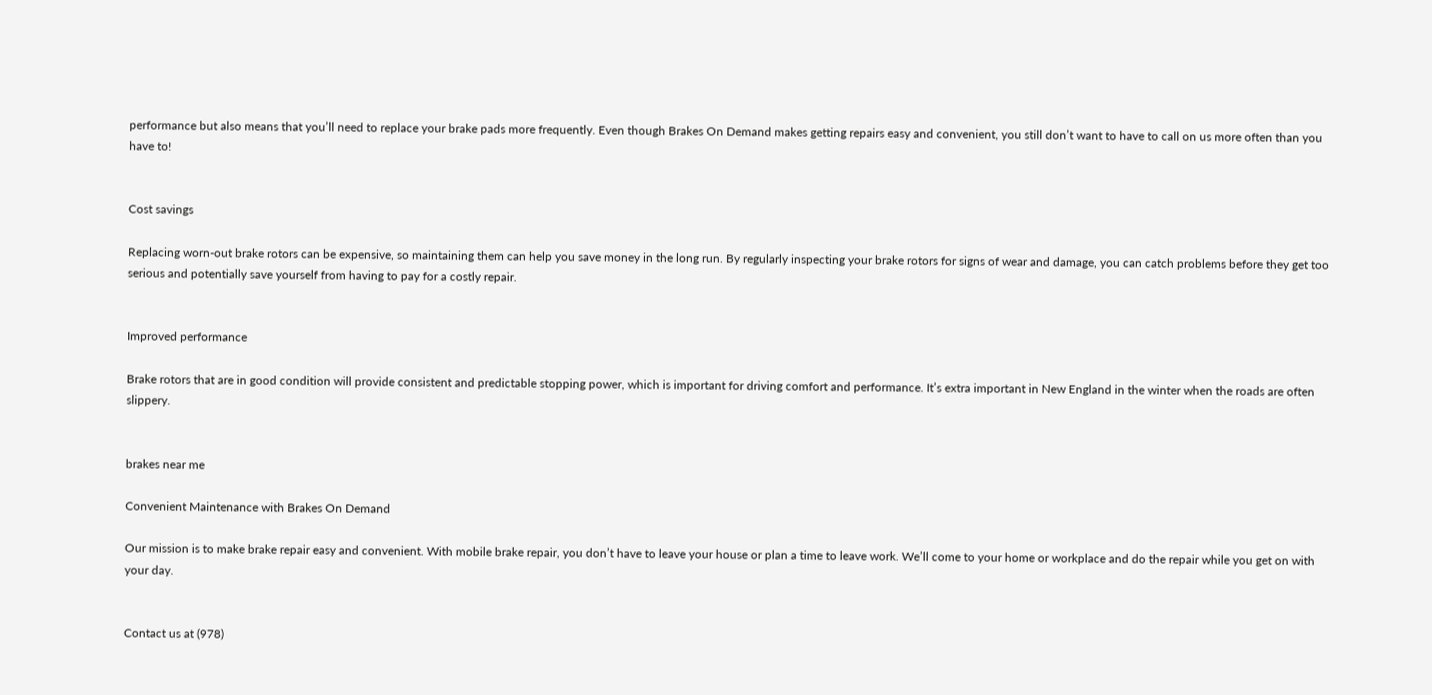performance but also means that you’ll need to replace your brake pads more frequently. Even though Brakes On Demand makes getting repairs easy and convenient, you still don’t want to have to call on us more often than you have to!


Cost savings

Replacing worn-out brake rotors can be expensive, so maintaining them can help you save money in the long run. By regularly inspecting your brake rotors for signs of wear and damage, you can catch problems before they get too serious and potentially save yourself from having to pay for a costly repair.


Improved performance

Brake rotors that are in good condition will provide consistent and predictable stopping power, which is important for driving comfort and performance. It’s extra important in New England in the winter when the roads are often slippery.


brakes near me

Convenient Maintenance with Brakes On Demand

Our mission is to make brake repair easy and convenient. With mobile brake repair, you don’t have to leave your house or plan a time to leave work. We’ll come to your home or workplace and do the repair while you get on with your day.


Contact us at (978)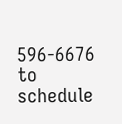596-6676 to schedule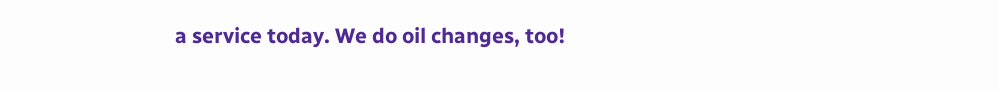a service today. We do oil changes, too!